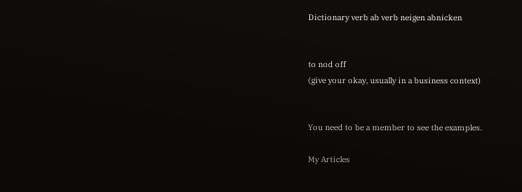Dictionary verb ab verb neigen abnicken


to nod off
(give your okay, usually in a business context)


You need to be a member to see the examples.

My Articles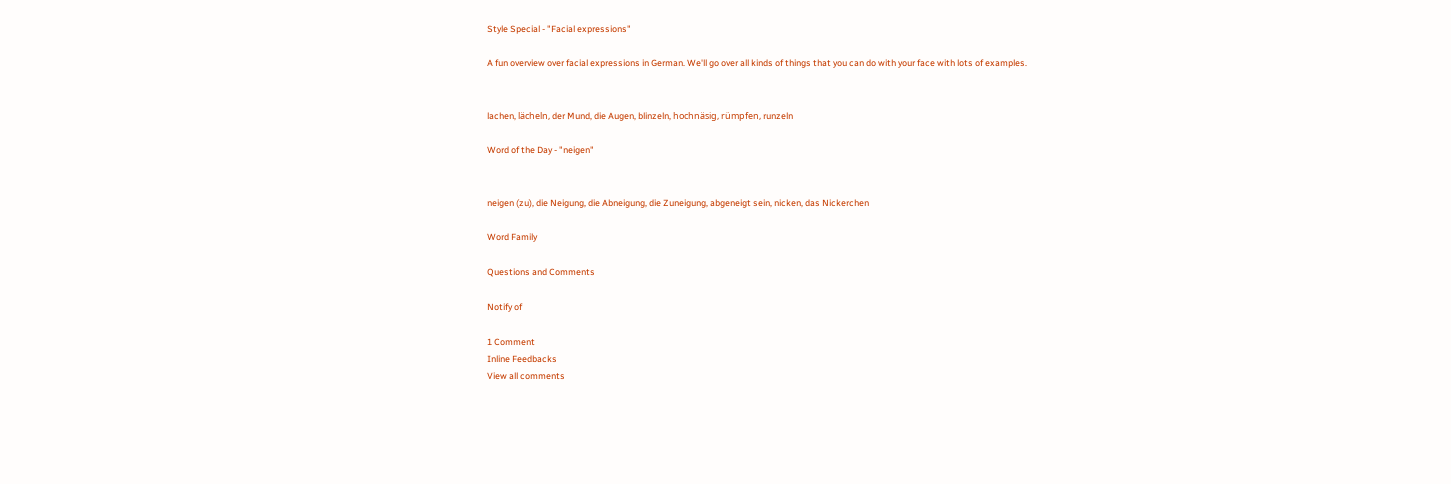Style Special - "Facial expressions"

A fun overview over facial expressions in German. We'll go over all kinds of things that you can do with your face with lots of examples.


lachen, lächeln, der Mund, die Augen, blinzeln, hochnäsig, rümpfen, runzeln

Word of the Day - "neigen"


neigen (zu), die Neigung, die Abneigung, die Zuneigung, abgeneigt sein, nicken, das Nickerchen

Word Family

Questions and Comments

Notify of

1 Comment
Inline Feedbacks
View all comments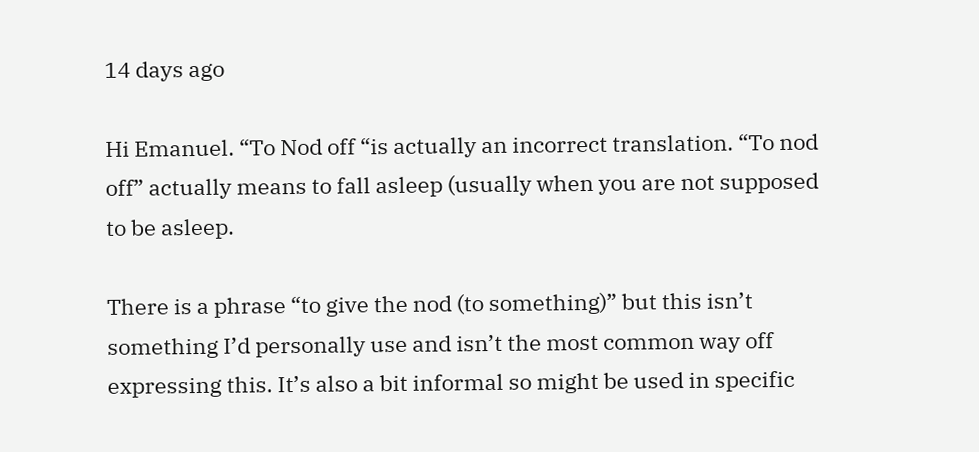14 days ago

Hi Emanuel. “To Nod off “is actually an incorrect translation. “To nod off” actually means to fall asleep (usually when you are not supposed to be asleep.

There is a phrase “to give the nod (to something)” but this isn’t something I’d personally use and isn’t the most common way off expressing this. It’s also a bit informal so might be used in specific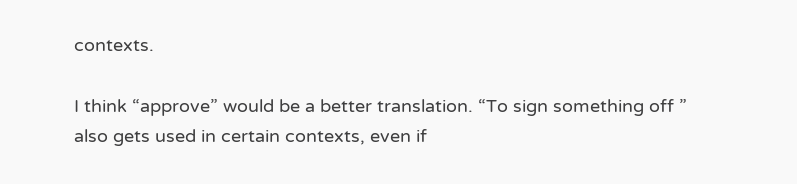contexts.

I think “approve” would be a better translation. “To sign something off ” also gets used in certain contexts, even if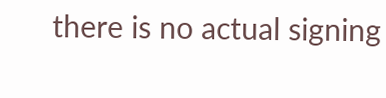there is no actual signing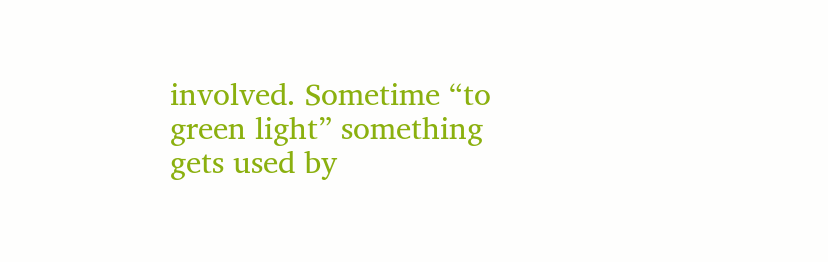involved. Sometime “to green light” something gets used by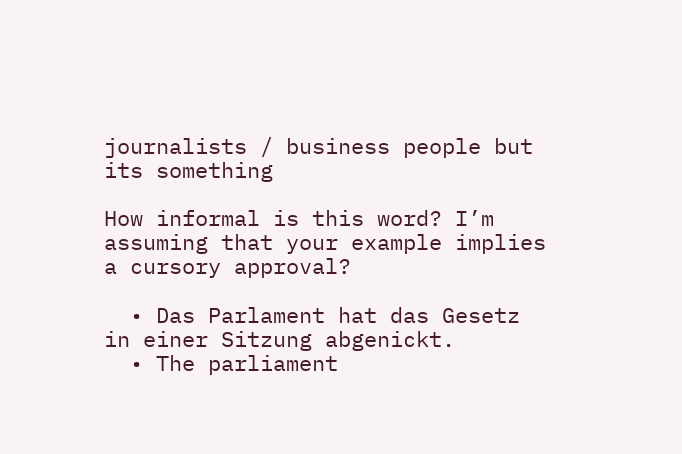journalists / business people but its something

How informal is this word? I’m assuming that your example implies a cursory approval?

  • Das Parlament hat das Gesetz in einer Sitzung abgenickt.
  • The parliament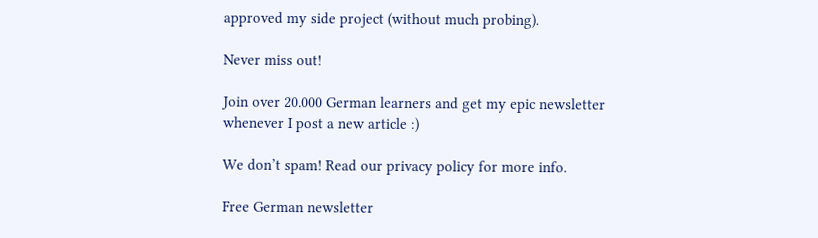approved my side project (without much probing).

Never miss out!

Join over 20.000 German learners and get my epic newsletter whenever I post a new article :)

We don’t spam! Read our privacy policy for more info.

Free German newsletter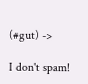(#gut) ->

I don't spam!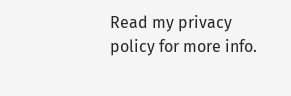Read my privacy policy for more info.